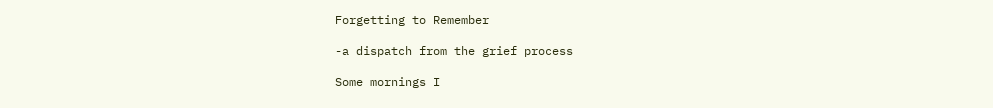Forgetting to Remember

-a dispatch from the grief process

Some mornings I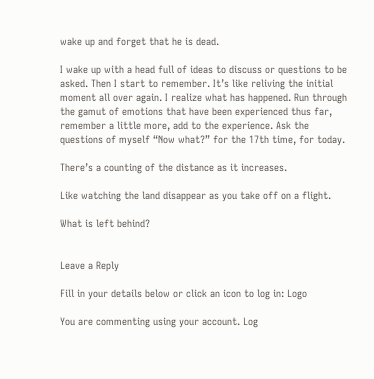wake up and forget that he is dead.

I wake up with a head full of ideas to discuss or questions to be asked. Then I start to remember. It’s like reliving the initial moment all over again. I realize what has happened. Run through the gamut of emotions that have been experienced thus far, remember a little more, add to the experience. Ask the questions of myself “Now what?” for the 17th time, for today.

There’s a counting of the distance as it increases.

Like watching the land disappear as you take off on a flight.

What is left behind?


Leave a Reply

Fill in your details below or click an icon to log in: Logo

You are commenting using your account. Log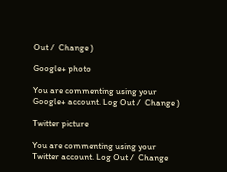Out /  Change )

Google+ photo

You are commenting using your Google+ account. Log Out /  Change )

Twitter picture

You are commenting using your Twitter account. Log Out /  Change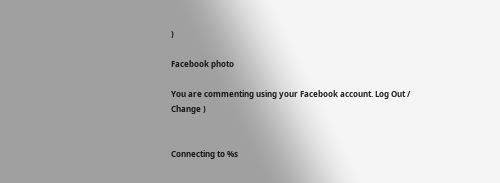)

Facebook photo

You are commenting using your Facebook account. Log Out /  Change )


Connecting to %s